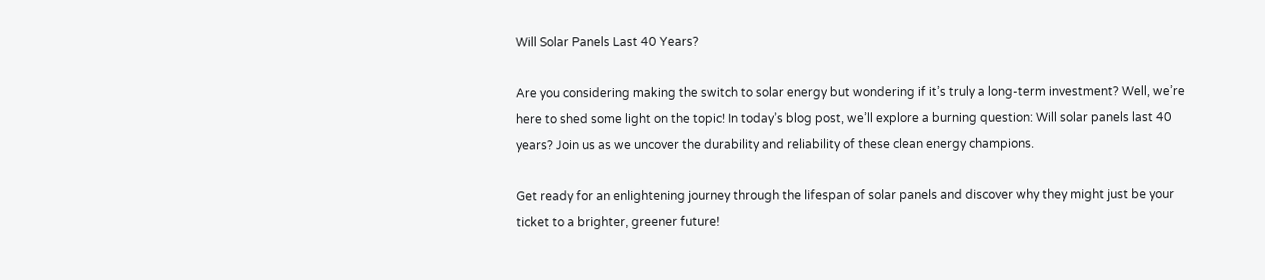Will Solar Panels Last 40 Years?

Are you considering making the switch to solar energy but wondering if it’s truly a long-term investment? Well, we’re here to shed some light on the topic! In today’s blog post, we’ll explore a burning question: Will solar panels last 40 years? Join us as we uncover the durability and reliability of these clean energy champions.

Get ready for an enlightening journey through the lifespan of solar panels and discover why they might just be your ticket to a brighter, greener future!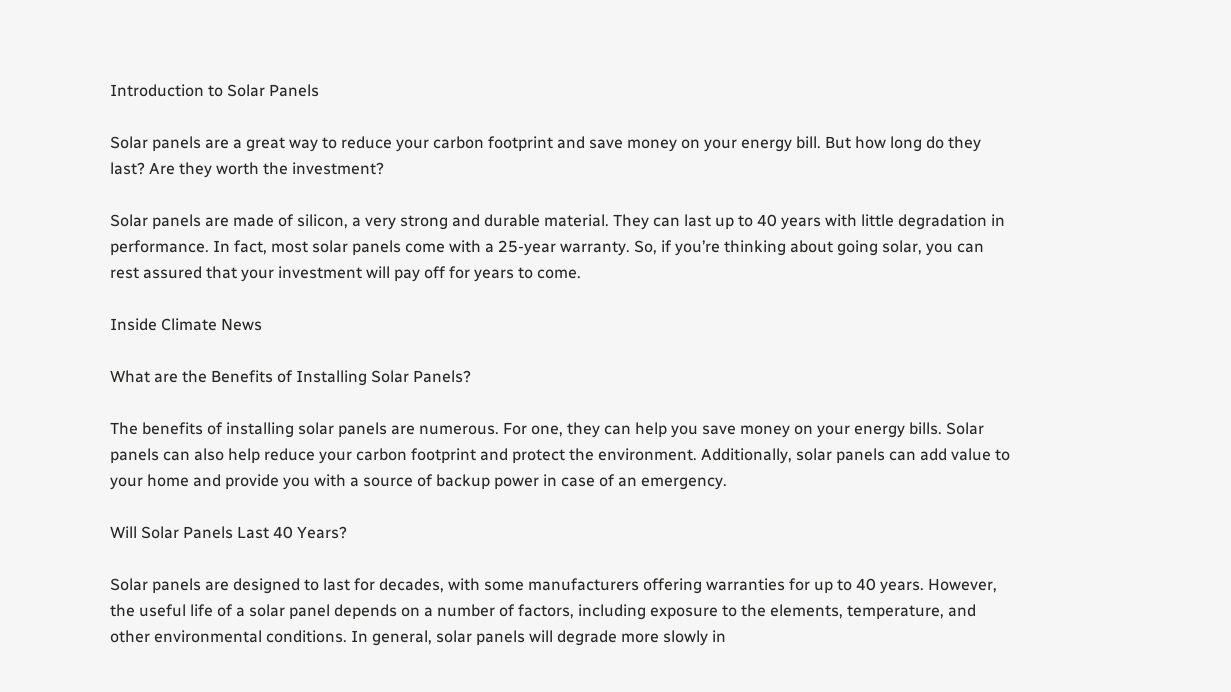Introduction to Solar Panels

Solar panels are a great way to reduce your carbon footprint and save money on your energy bill. But how long do they last? Are they worth the investment?

Solar panels are made of silicon, a very strong and durable material. They can last up to 40 years with little degradation in performance. In fact, most solar panels come with a 25-year warranty. So, if you’re thinking about going solar, you can rest assured that your investment will pay off for years to come.

Inside Climate News

What are the Benefits of Installing Solar Panels?

The benefits of installing solar panels are numerous. For one, they can help you save money on your energy bills. Solar panels can also help reduce your carbon footprint and protect the environment. Additionally, solar panels can add value to your home and provide you with a source of backup power in case of an emergency.

Will Solar Panels Last 40 Years?

Solar panels are designed to last for decades, with some manufacturers offering warranties for up to 40 years. However, the useful life of a solar panel depends on a number of factors, including exposure to the elements, temperature, and other environmental conditions. In general, solar panels will degrade more slowly in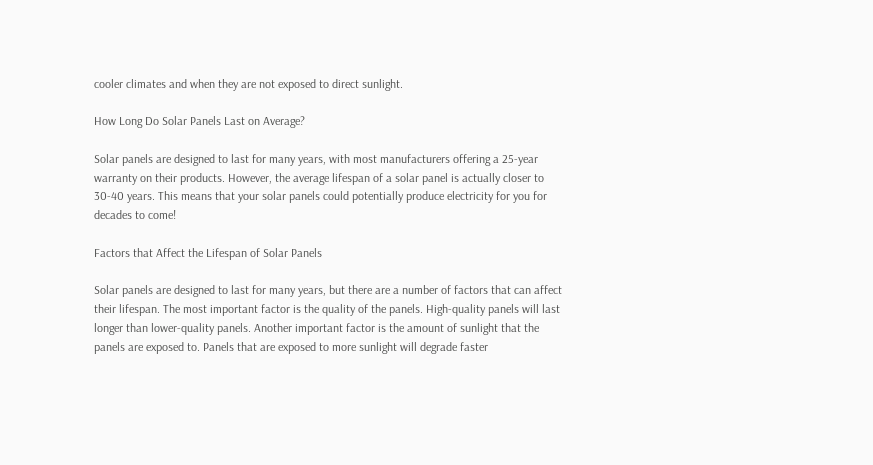cooler climates and when they are not exposed to direct sunlight.

How Long Do Solar Panels Last on Average?

Solar panels are designed to last for many years, with most manufacturers offering a 25-year warranty on their products. However, the average lifespan of a solar panel is actually closer to 30-40 years. This means that your solar panels could potentially produce electricity for you for decades to come!

Factors that Affect the Lifespan of Solar Panels

Solar panels are designed to last for many years, but there are a number of factors that can affect their lifespan. The most important factor is the quality of the panels. High-quality panels will last longer than lower-quality panels. Another important factor is the amount of sunlight that the panels are exposed to. Panels that are exposed to more sunlight will degrade faster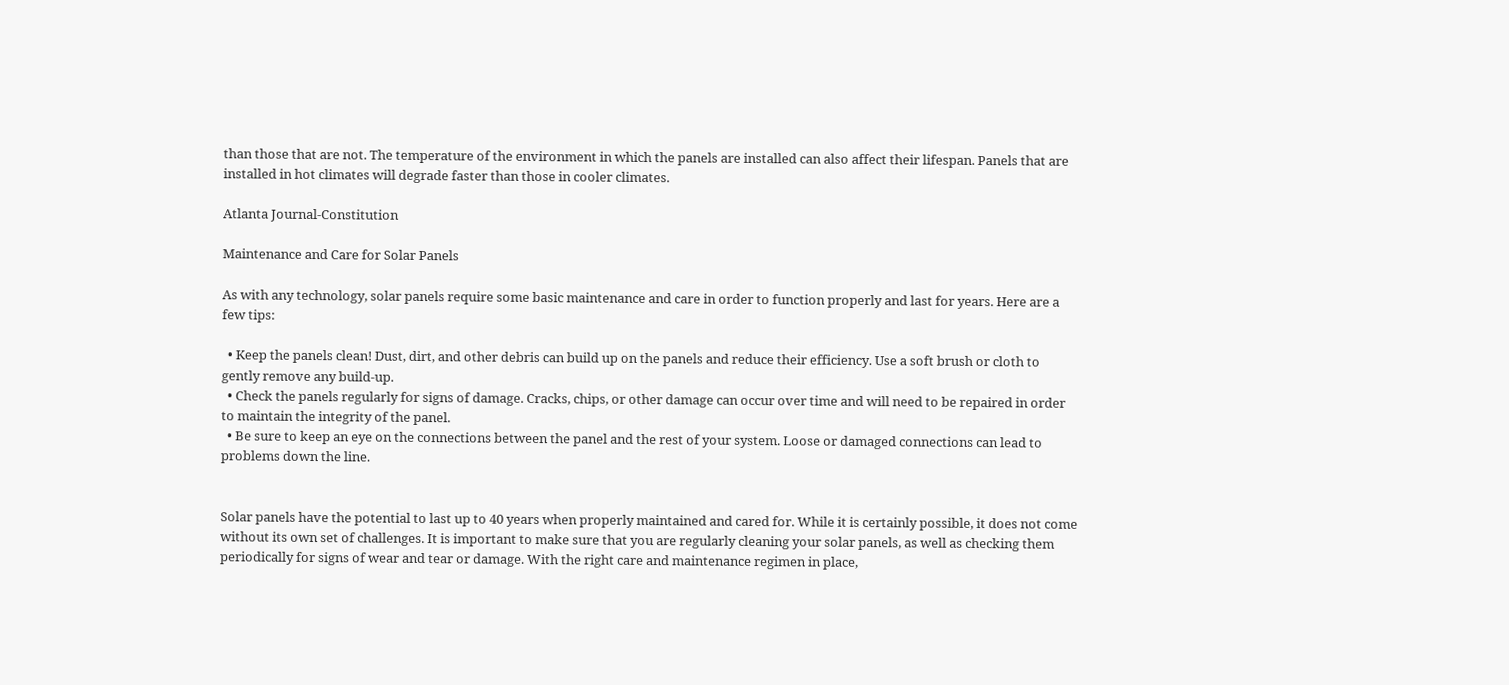than those that are not. The temperature of the environment in which the panels are installed can also affect their lifespan. Panels that are installed in hot climates will degrade faster than those in cooler climates.

Atlanta Journal-Constitution

Maintenance and Care for Solar Panels

As with any technology, solar panels require some basic maintenance and care in order to function properly and last for years. Here are a few tips:

  • Keep the panels clean! Dust, dirt, and other debris can build up on the panels and reduce their efficiency. Use a soft brush or cloth to gently remove any build-up.
  • Check the panels regularly for signs of damage. Cracks, chips, or other damage can occur over time and will need to be repaired in order to maintain the integrity of the panel.
  • Be sure to keep an eye on the connections between the panel and the rest of your system. Loose or damaged connections can lead to problems down the line.


Solar panels have the potential to last up to 40 years when properly maintained and cared for. While it is certainly possible, it does not come without its own set of challenges. It is important to make sure that you are regularly cleaning your solar panels, as well as checking them periodically for signs of wear and tear or damage. With the right care and maintenance regimen in place,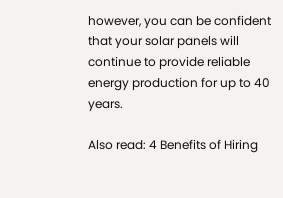however, you can be confident that your solar panels will continue to provide reliable energy production for up to 40 years.

Also read: 4 Benefits of Hiring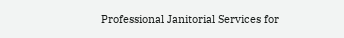Professional Janitorial Services for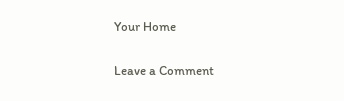Your Home

Leave a Comment